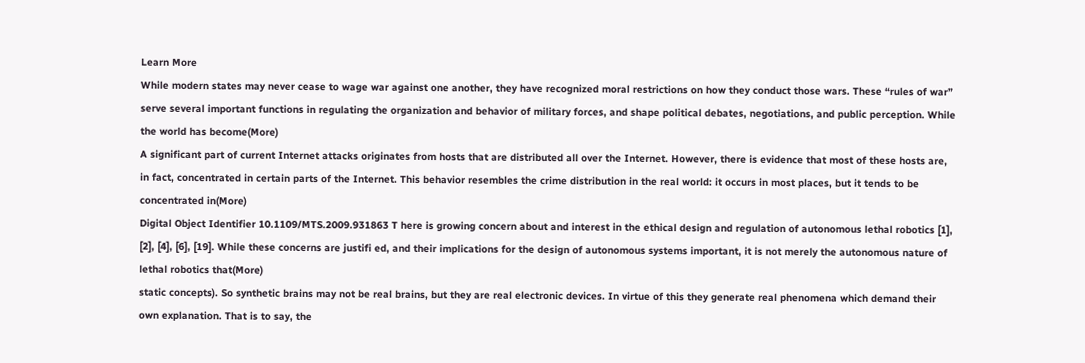Learn More
While modern states may never cease to wage war against one another, they have recognized moral restrictions on how they conduct those wars. These “rules of war” serve several important functions in regulating the organization and behavior of military forces, and shape political debates, negotiations, and public perception. While the world has become(More)
A significant part of current Internet attacks originates from hosts that are distributed all over the Internet. However, there is evidence that most of these hosts are, in fact, concentrated in certain parts of the Internet. This behavior resembles the crime distribution in the real world: it occurs in most places, but it tends to be concentrated in(More)
Digital Object Identifier 10.1109/MTS.2009.931863 T here is growing concern about and interest in the ethical design and regulation of autonomous lethal robotics [1], [2], [4], [6], [19]. While these concerns are justifi ed, and their implications for the design of autonomous systems important, it is not merely the autonomous nature of lethal robotics that(More)
static concepts). So synthetic brains may not be real brains, but they are real electronic devices. In virtue of this they generate real phenomena which demand their own explanation. That is to say, the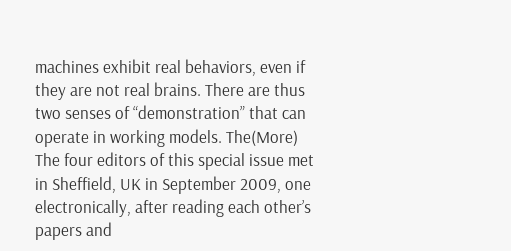machines exhibit real behaviors, even if they are not real brains. There are thus two senses of “demonstration” that can operate in working models. The(More)
The four editors of this special issue met in Sheffield, UK in September 2009, one electronically, after reading each other’s papers and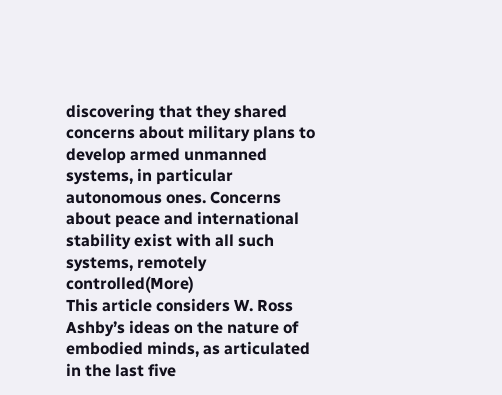discovering that they shared concerns about military plans to develop armed unmanned systems, in particular autonomous ones. Concerns about peace and international stability exist with all such systems, remotely controlled(More)
This article considers W. Ross Ashby’s ideas on the nature of embodied minds, as articulated in the last five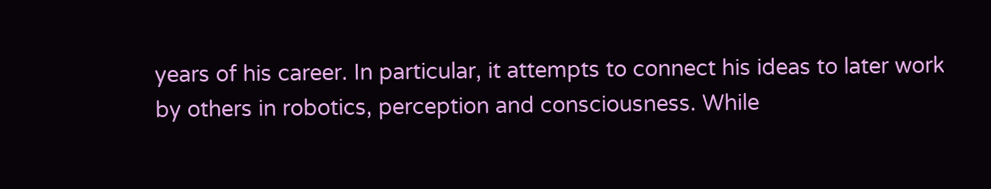years of his career. In particular, it attempts to connect his ideas to later work by others in robotics, perception and consciousness. While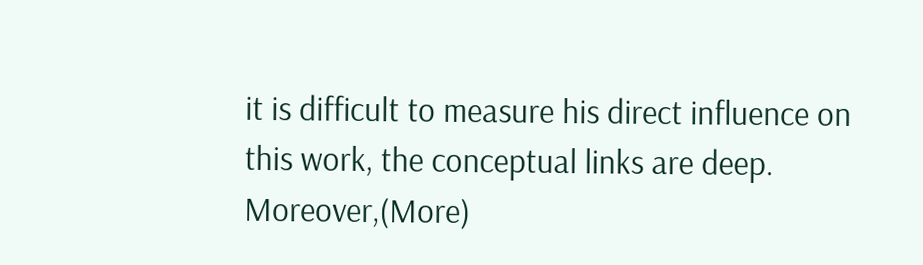it is difficult to measure his direct influence on this work, the conceptual links are deep. Moreover,(More)